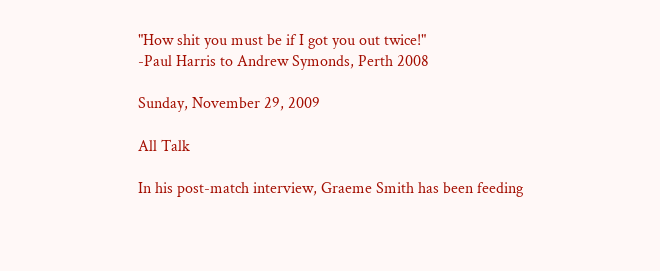"How shit you must be if I got you out twice!"
-Paul Harris to Andrew Symonds, Perth 2008

Sunday, November 29, 2009

All Talk

In his post-match interview, Graeme Smith has been feeding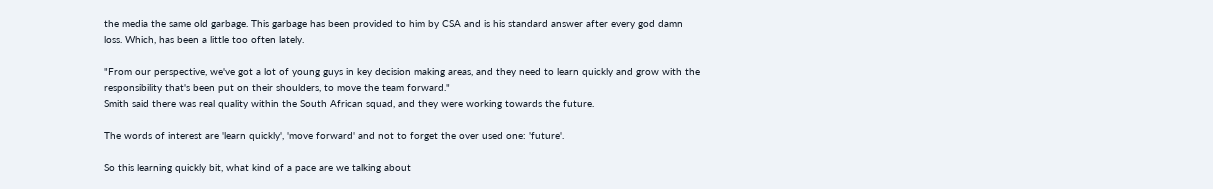the media the same old garbage. This garbage has been provided to him by CSA and is his standard answer after every god damn loss. Which, has been a little too often lately.

"From our perspective, we've got a lot of young guys in key decision making areas, and they need to learn quickly and grow with the responsibility that's been put on their shoulders, to move the team forward."
Smith said there was real quality within the South African squad, and they were working towards the future.

The words of interest are 'learn quickly', 'move forward' and not to forget the over used one: 'future'.

So this learning quickly bit, what kind of a pace are we talking about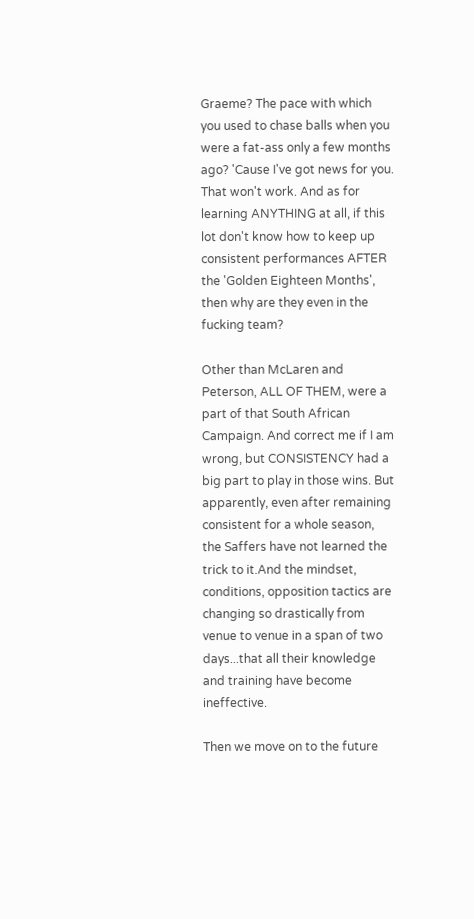Graeme? The pace with which you used to chase balls when you were a fat-ass only a few months ago? 'Cause I've got news for you. That won't work. And as for learning ANYTHING at all, if this lot don't know how to keep up consistent performances AFTER the 'Golden Eighteen Months', then why are they even in the fucking team?

Other than McLaren and Peterson, ALL OF THEM, were a part of that South African Campaign. And correct me if I am wrong, but CONSISTENCY had a big part to play in those wins. But apparently, even after remaining consistent for a whole season, the Saffers have not learned the trick to it.And the mindset, conditions, opposition tactics are changing so drastically from venue to venue in a span of two days...that all their knowledge and training have become ineffective.

Then we move on to the future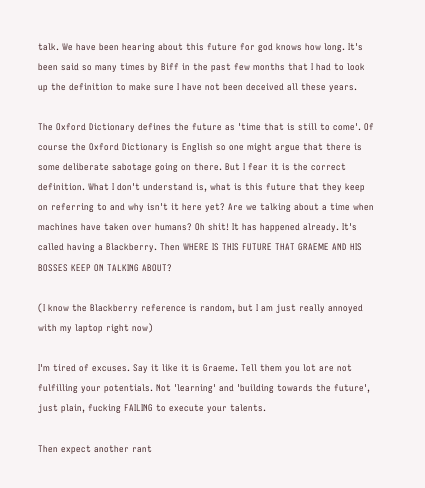talk. We have been hearing about this future for god knows how long. It's been said so many times by Biff in the past few months that I had to look up the definition to make sure I have not been deceived all these years.

The Oxford Dictionary defines the future as 'time that is still to come'. Of course the Oxford Dictionary is English so one might argue that there is some deliberate sabotage going on there. But I fear it is the correct definition. What I don't understand is, what is this future that they keep on referring to and why isn't it here yet? Are we talking about a time when machines have taken over humans? Oh shit! It has happened already. It's called having a Blackberry. Then WHERE IS THIS FUTURE THAT GRAEME AND HIS BOSSES KEEP ON TALKING ABOUT?

(I know the Blackberry reference is random, but I am just really annoyed with my laptop right now)

I'm tired of excuses. Say it like it is Graeme. Tell them you lot are not fulfilling your potentials. Not 'learning' and 'building towards the future', just plain, fucking FAILING to execute your talents.

Then expect another rant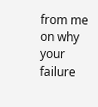from me on why your failure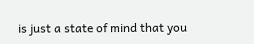is just a state of mind that you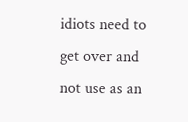idiots need to get over and not use as an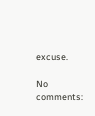excuse.

No comments: